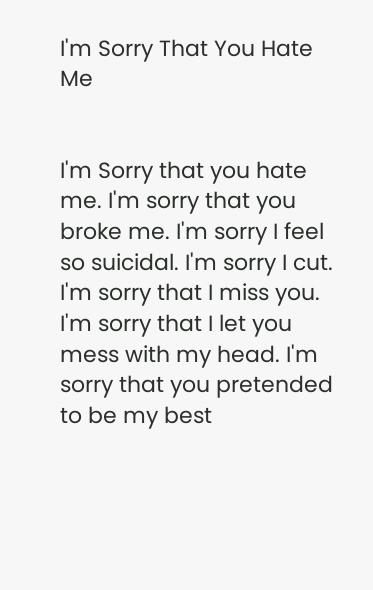I'm Sorry That You Hate Me


I'm Sorry that you hate me. I'm sorry that you broke me. I'm sorry I feel so suicidal. I'm sorry I cut. I'm sorry that I miss you. I'm sorry that I let you mess with my head. I'm sorry that you pretended to be my best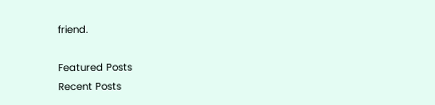friend.

Featured Posts
Recent Posts